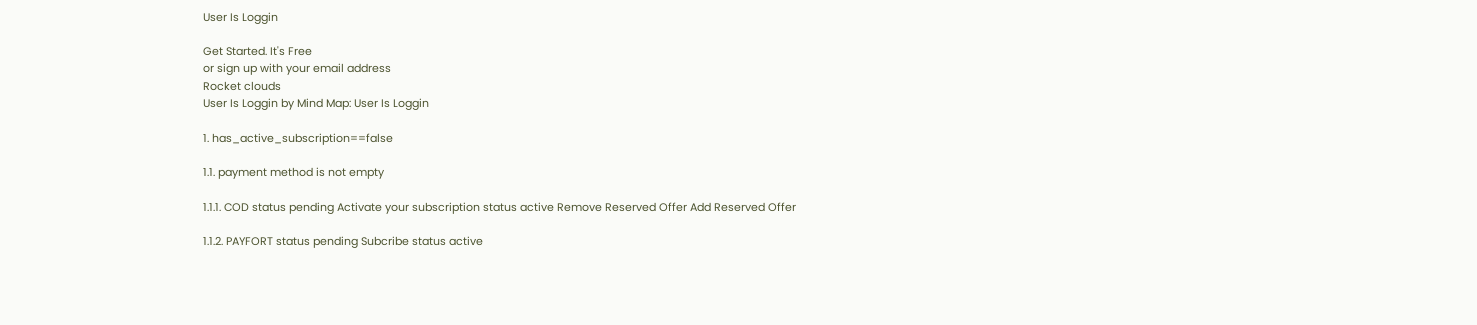User Is Loggin

Get Started. It's Free
or sign up with your email address
Rocket clouds
User Is Loggin by Mind Map: User Is Loggin

1. has_active_subscription==false

1.1. payment method is not empty

1.1.1. COD status pending Activate your subscription status active Remove Reserved Offer Add Reserved Offer

1.1.2. PAYFORT status pending Subcribe status active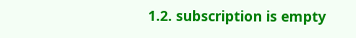1.2. subscription is empty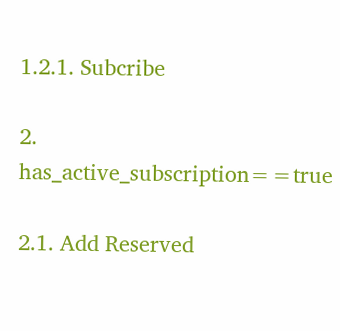1.2.1. Subcribe

2. has_active_subscription==true

2.1. Add Reserved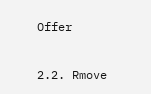Offer

2.2. Rmove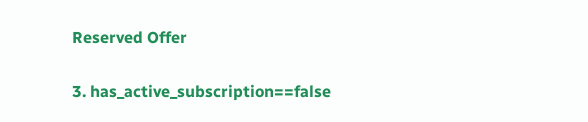Reserved Offer

3. has_active_subscription==false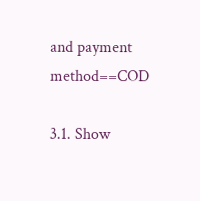and payment method==COD

3.1. Show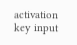activation key input